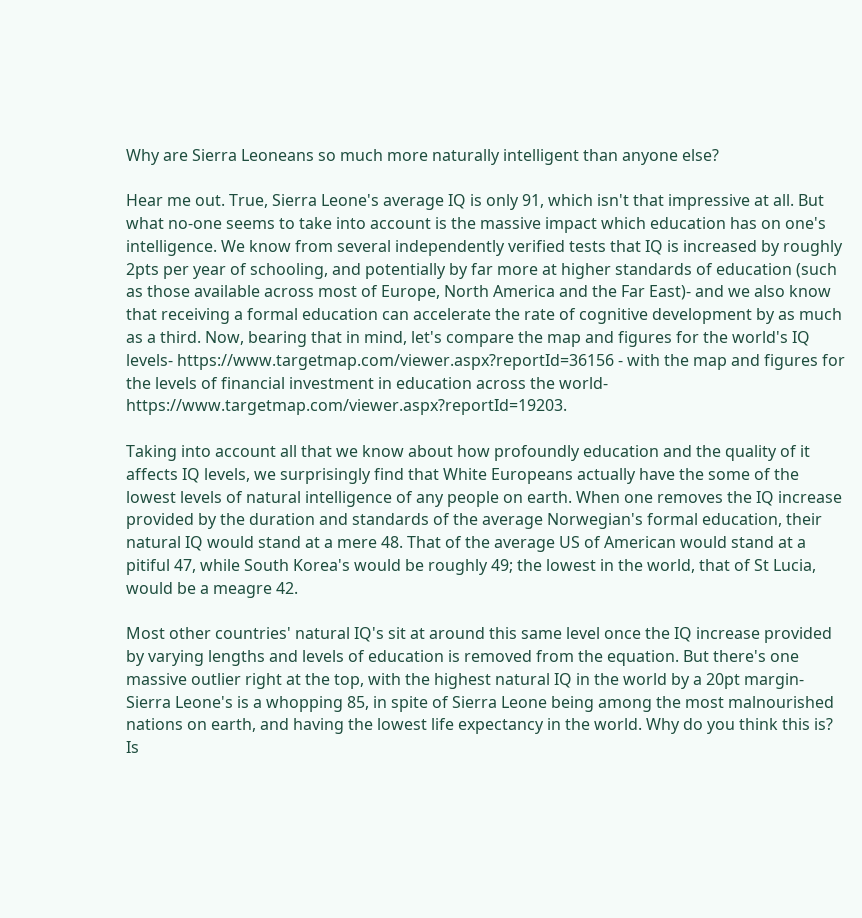Why are Sierra Leoneans so much more naturally intelligent than anyone else?

Hear me out. True, Sierra Leone's average IQ is only 91, which isn't that impressive at all. But what no-one seems to take into account is the massive impact which education has on one's intelligence. We know from several independently verified tests that IQ is increased by roughly 2pts per year of schooling, and potentially by far more at higher standards of education (such as those available across most of Europe, North America and the Far East)- and we also know that receiving a formal education can accelerate the rate of cognitive development by as much as a third. Now, bearing that in mind, let's compare the map and figures for the world's IQ levels- https://www.targetmap.com/viewer.aspx?reportId=36156 - with the map and figures for the levels of financial investment in education across the world- https://www.targetmap.com/viewer.aspx?reportId=19203.

Taking into account all that we know about how profoundly education and the quality of it affects IQ levels, we surprisingly find that White Europeans actually have the some of the lowest levels of natural intelligence of any people on earth. When one removes the IQ increase provided by the duration and standards of the average Norwegian's formal education, their natural IQ would stand at a mere 48. That of the average US of American would stand at a pitiful 47, while South Korea's would be roughly 49; the lowest in the world, that of St Lucia, would be a meagre 42.

Most other countries' natural IQ's sit at around this same level once the IQ increase provided by varying lengths and levels of education is removed from the equation. But there's one massive outlier right at the top, with the highest natural IQ in the world by a 20pt margin- Sierra Leone's is a whopping 85, in spite of Sierra Leone being among the most malnourished nations on earth, and having the lowest life expectancy in the world. Why do you think this is? Is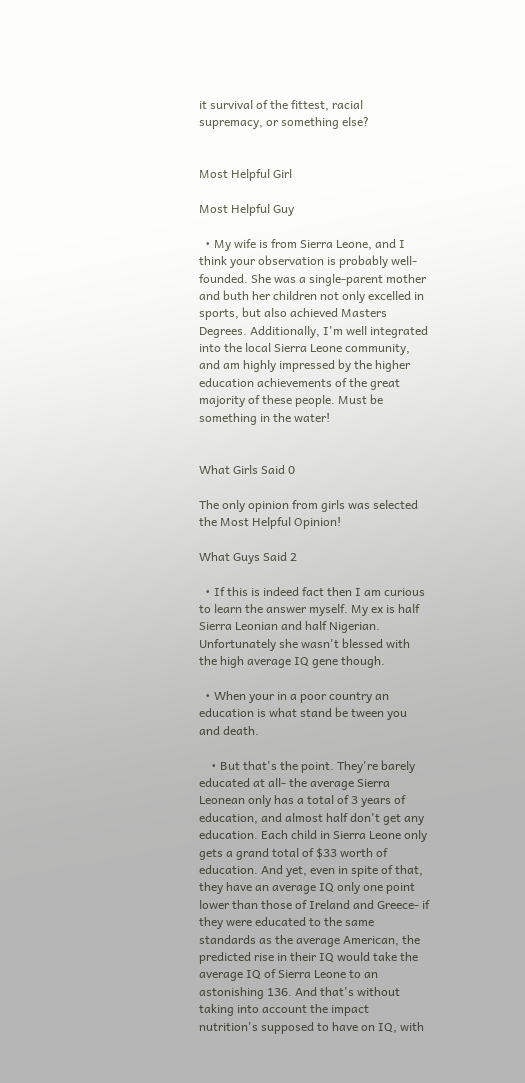it survival of the fittest, racial supremacy, or something else?


Most Helpful Girl

Most Helpful Guy

  • My wife is from Sierra Leone, and I think your observation is probably well-founded. She was a single-parent mother and buth her children not only excelled in sports, but also achieved Masters Degrees. Additionally, I'm well integrated into the local Sierra Leone community, and am highly impressed by the higher education achievements of the great majority of these people. Must be something in the water!


What Girls Said 0

The only opinion from girls was selected the Most Helpful Opinion!

What Guys Said 2

  • If this is indeed fact then I am curious to learn the answer myself. My ex is half Sierra Leonian and half Nigerian. Unfortunately she wasn't blessed with the high average IQ gene though.

  • When your in a poor country an education is what stand be tween you and death.

    • But that's the point. They're barely educated at all- the average Sierra Leonean only has a total of 3 years of education, and almost half don't get any education. Each child in Sierra Leone only gets a grand total of $33 worth of education. And yet, even in spite of that, they have an average IQ only one point lower than those of Ireland and Greece- if they were educated to the same standards as the average American, the predicted rise in their IQ would take the average IQ of Sierra Leone to an astonishing 136. And that's without taking into account the impact nutrition's supposed to have on IQ, with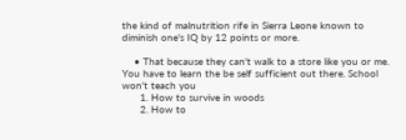the kind of malnutrition rife in Sierra Leone known to diminish one's IQ by 12 points or more.

    • That because they can't walk to a store like you or me. You have to learn the be self sufficient out there. School won't teach you
      1. How to survive in woods
      2. How to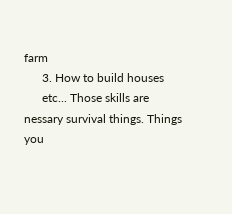farm
      3. How to build houses
      etc... Those skills are nessary survival things. Things you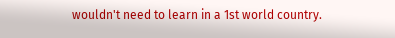wouldn't need to learn in a 1st world country.